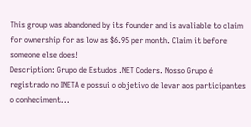This group was abandoned by its founder and is avaliable to claim for ownership for as low as $6.95 per month. Claim it before someone else does!
Description: Grupo de Estudos .NET Coders. Nosso Grupo é registrado no INETA e possui o objetivo de levar aos participantes o conheciment...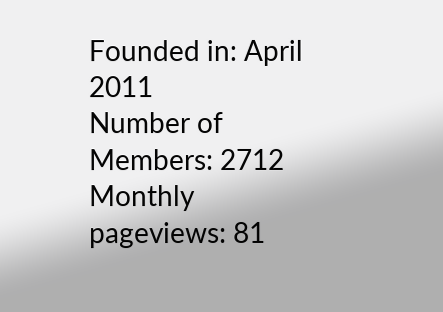Founded in: April 2011
Number of Members: 2712
Monthly pageviews: 81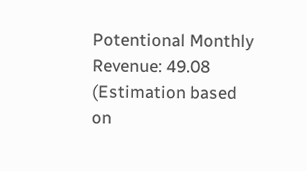Potentional Monthly Revenue: 49.08
(Estimation based on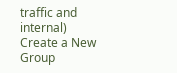traffic and internal)
Create a New Group